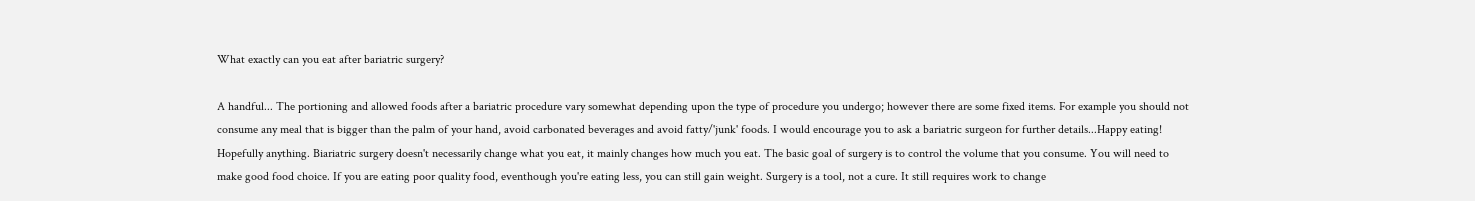What exactly can you eat after bariatric surgery?

A handful... The portioning and allowed foods after a bariatric procedure vary somewhat depending upon the type of procedure you undergo; however there are some fixed items. For example you should not consume any meal that is bigger than the palm of your hand, avoid carbonated beverages and avoid fatty/'junk' foods. I would encourage you to ask a bariatric surgeon for further details...Happy eating!
Hopefully anything. Biariatric surgery doesn't necessarily change what you eat, it mainly changes how much you eat. The basic goal of surgery is to control the volume that you consume. You will need to make good food choice. If you are eating poor quality food, eventhough you're eating less, you can still gain weight. Surgery is a tool, not a cure. It still requires work to change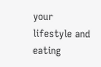your lifestyle and eating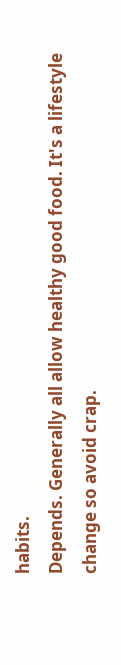habits.
Depends. Generally all allow healthy good food. It's a lifestyle change so avoid crap.